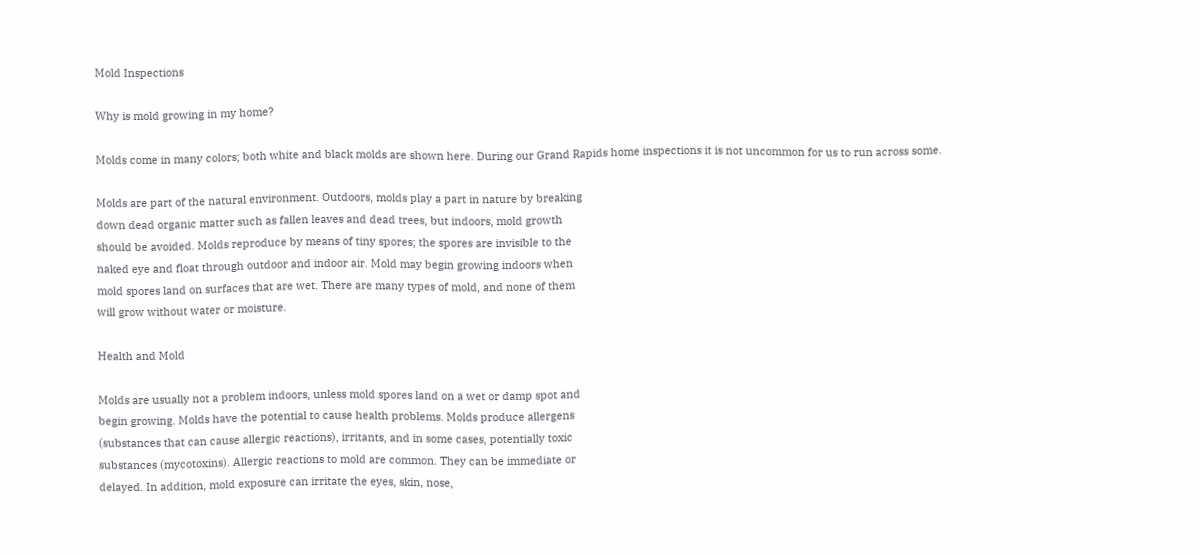Mold Inspections

Why is mold growing in my home?

Molds come in many colors; both white and black molds are shown here. During our Grand Rapids home inspections it is not uncommon for us to run across some.

Molds are part of the natural environment. Outdoors, molds play a part in nature by breaking
down dead organic matter such as fallen leaves and dead trees, but indoors, mold growth
should be avoided. Molds reproduce by means of tiny spores; the spores are invisible to the
naked eye and float through outdoor and indoor air. Mold may begin growing indoors when
mold spores land on surfaces that are wet. There are many types of mold, and none of them
will grow without water or moisture.

Health and Mold

Molds are usually not a problem indoors, unless mold spores land on a wet or damp spot and
begin growing. Molds have the potential to cause health problems. Molds produce allergens
(substances that can cause allergic reactions), irritants, and in some cases, potentially toxic
substances (mycotoxins). Allergic reactions to mold are common. They can be immediate or
delayed. In addition, mold exposure can irritate the eyes, skin, nose,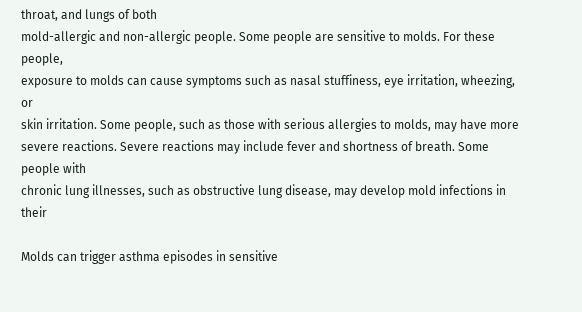throat, and lungs of both
mold-allergic and non-allergic people. Some people are sensitive to molds. For these people,
exposure to molds can cause symptoms such as nasal stuffiness, eye irritation, wheezing, or
skin irritation. Some people, such as those with serious allergies to molds, may have more
severe reactions. Severe reactions may include fever and shortness of breath. Some people with
chronic lung illnesses, such as obstructive lung disease, may develop mold infections in their

Molds can trigger asthma episodes in sensitive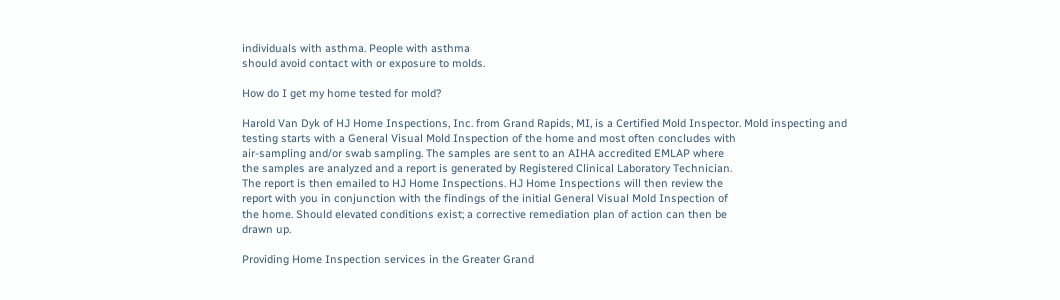individuals with asthma. People with asthma
should avoid contact with or exposure to molds.

How do I get my home tested for mold?

Harold Van Dyk of HJ Home Inspections, Inc. from Grand Rapids, MI, is a Certified Mold Inspector. Mold inspecting and
testing starts with a General Visual Mold Inspection of the home and most often concludes with
air-sampling and/or swab sampling. The samples are sent to an AIHA accredited EMLAP where
the samples are analyzed and a report is generated by Registered Clinical Laboratory Technician.
The report is then emailed to HJ Home Inspections. HJ Home Inspections will then review the
report with you in conjunction with the findings of the initial General Visual Mold Inspection of
the home. Should elevated conditions exist; a corrective remediation plan of action can then be
drawn up.

Providing Home Inspection services in the Greater Grand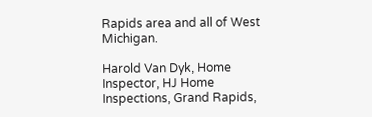Rapids area and all of West Michigan.

Harold Van Dyk, Home Inspector, HJ Home Inspections, Grand Rapids,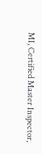MI, Certified Master Inspector,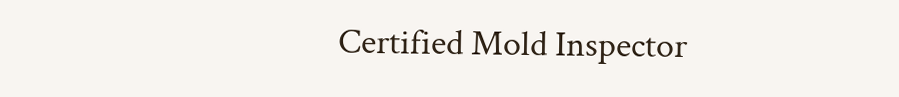Certified Mold Inspector